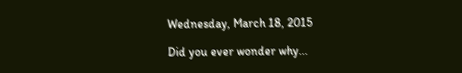Wednesday, March 18, 2015

Did you ever wonder why...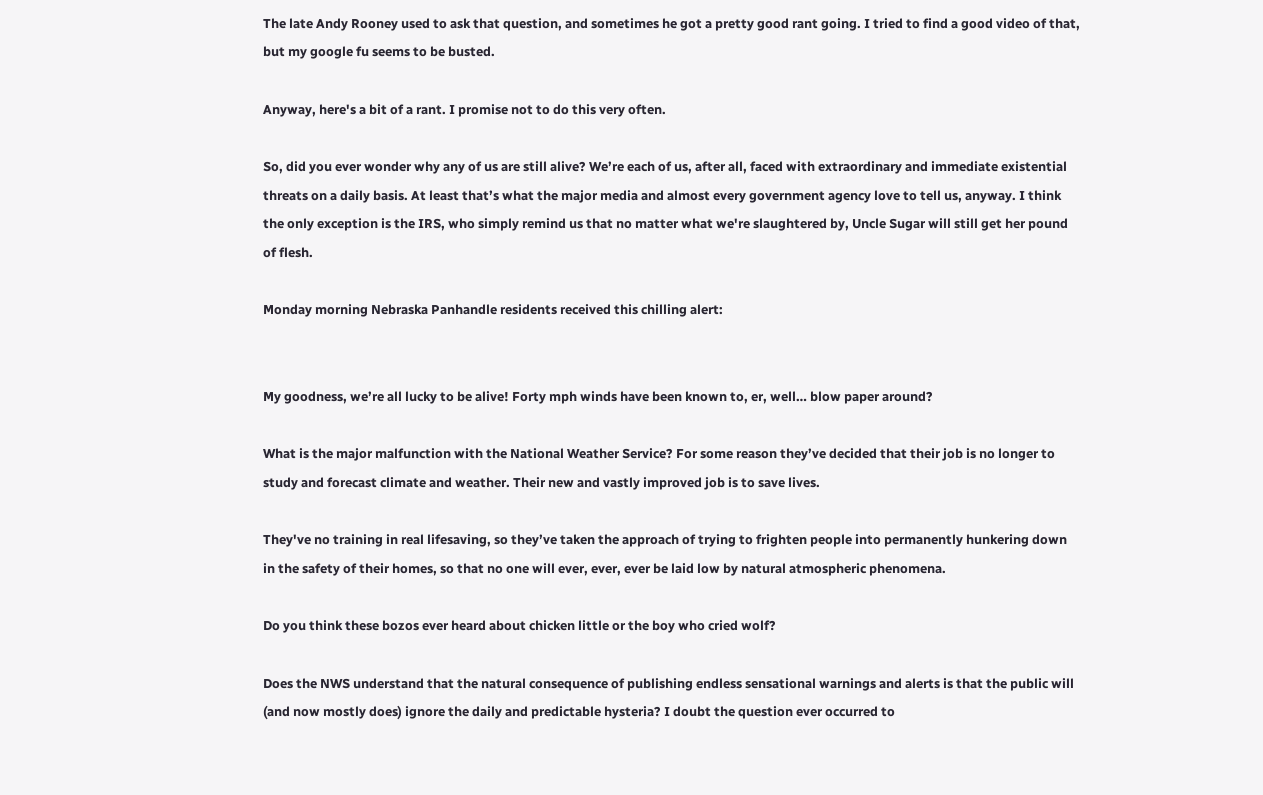The late Andy Rooney used to ask that question, and sometimes he got a pretty good rant going. I tried to find a good video of that, but my google fu seems to be busted.

Anyway, here's a bit of a rant. I promise not to do this very often.

So, did you ever wonder why any of us are still alive? We’re each of us, after all, faced with extraordinary and immediate existential threats on a daily basis. At least that’s what the major media and almost every government agency love to tell us, anyway. I think the only exception is the IRS, who simply remind us that no matter what we're slaughtered by, Uncle Sugar will still get her pound of flesh.

Monday morning Nebraska Panhandle residents received this chilling alert:


My goodness, we’re all lucky to be alive! Forty mph winds have been known to, er, well… blow paper around?

What is the major malfunction with the National Weather Service? For some reason they’ve decided that their job is no longer to study and forecast climate and weather. Their new and vastly improved job is to save lives.

They've no training in real lifesaving, so they’ve taken the approach of trying to frighten people into permanently hunkering down in the safety of their homes, so that no one will ever, ever, ever be laid low by natural atmospheric phenomena.

Do you think these bozos ever heard about chicken little or the boy who cried wolf?

Does the NWS understand that the natural consequence of publishing endless sensational warnings and alerts is that the public will (and now mostly does) ignore the daily and predictable hysteria? I doubt the question ever occurred to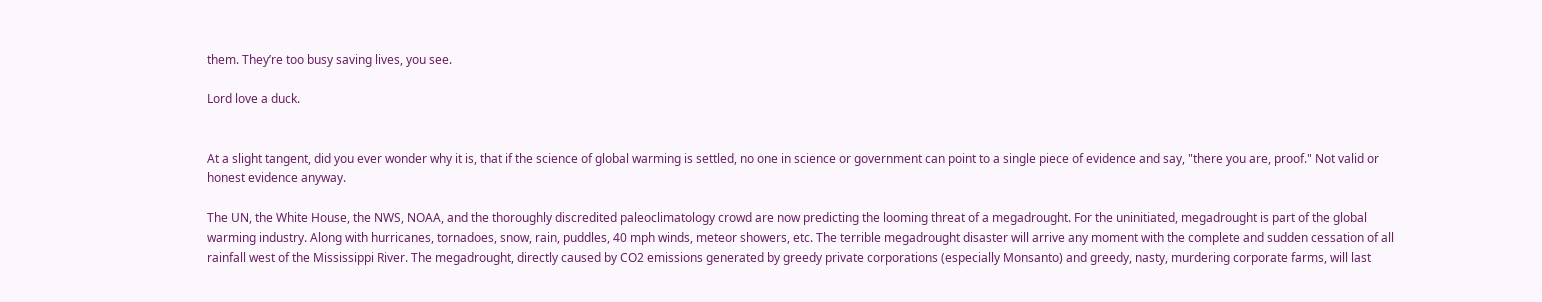them. They’re too busy saving lives, you see.

Lord love a duck.


At a slight tangent, did you ever wonder why it is, that if the science of global warming is settled, no one in science or government can point to a single piece of evidence and say, "there you are, proof." Not valid or honest evidence anyway.

The UN, the White House, the NWS, NOAA, and the thoroughly discredited paleoclimatology crowd are now predicting the looming threat of a megadrought. For the uninitiated, megadrought is part of the global warming industry. Along with hurricanes, tornadoes, snow, rain, puddles, 40 mph winds, meteor showers, etc. The terrible megadrought disaster will arrive any moment with the complete and sudden cessation of all rainfall west of the Mississippi River. The megadrought, directly caused by CO2 emissions generated by greedy private corporations (especially Monsanto) and greedy, nasty, murdering corporate farms, will last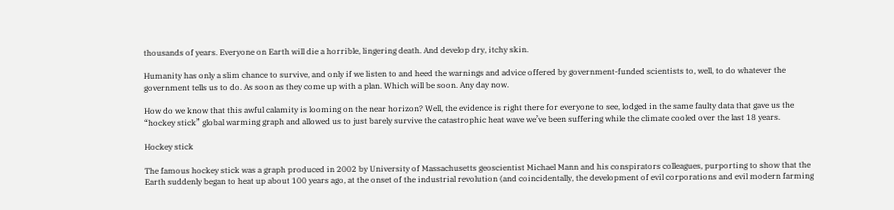thousands of years. Everyone on Earth will die a horrible, lingering death. And develop dry, itchy skin.

Humanity has only a slim chance to survive, and only if we listen to and heed the warnings and advice offered by government-funded scientists to, well, to do whatever the government tells us to do. As soon as they come up with a plan. Which will be soon. Any day now.

How do we know that this awful calamity is looming on the near horizon? Well, the evidence is right there for everyone to see, lodged in the same faulty data that gave us the “hockey stick” global warming graph and allowed us to just barely survive the catastrophic heat wave we’ve been suffering while the climate cooled over the last 18 years.

Hockey stick

The famous hockey stick was a graph produced in 2002 by University of Massachusetts geoscientist Michael Mann and his conspirators colleagues, purporting to show that the Earth suddenly began to heat up about 100 years ago, at the onset of the industrial revolution (and coincidentally, the development of evil corporations and evil modern farming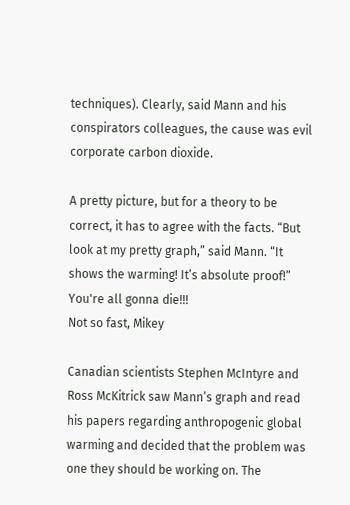techniques). Clearly, said Mann and his conspirators colleagues, the cause was evil corporate carbon dioxide.

A pretty picture, but for a theory to be correct, it has to agree with the facts. “But look at my pretty graph,” said Mann. “It shows the warming! It’s absolute proof!”
You're all gonna die!!!
Not so fast, Mikey

Canadian scientists Stephen McIntyre and Ross McKitrick saw Mann’s graph and read his papers regarding anthropogenic global warming and decided that the problem was one they should be working on. The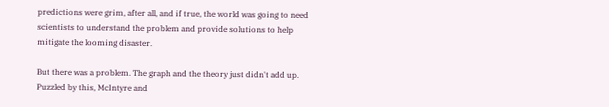predictions were grim, after all, and if true, the world was going to need scientists to understand the problem and provide solutions to help mitigate the looming disaster.

But there was a problem. The graph and the theory just didn't add up. Puzzled by this, McIntyre and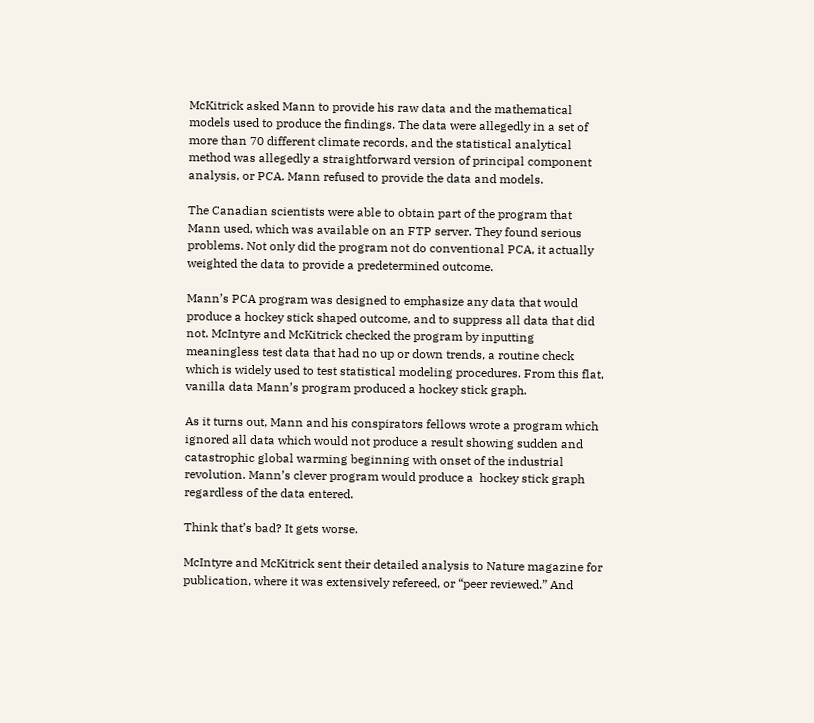McKitrick asked Mann to provide his raw data and the mathematical models used to produce the findings. The data were allegedly in a set of more than 70 different climate records, and the statistical analytical method was allegedly a straightforward version of principal component analysis, or PCA. Mann refused to provide the data and models.

The Canadian scientists were able to obtain part of the program that Mann used, which was available on an FTP server. They found serious problems. Not only did the program not do conventional PCA, it actually weighted the data to provide a predetermined outcome.

Mann’s PCA program was designed to emphasize any data that would produce a hockey stick shaped outcome, and to suppress all data that did not. McIntyre and McKitrick checked the program by inputting meaningless test data that had no up or down trends, a routine check which is widely used to test statistical modeling procedures. From this flat, vanilla data Mann’s program produced a hockey stick graph.

As it turns out, Mann and his conspirators fellows wrote a program which ignored all data which would not produce a result showing sudden and catastrophic global warming beginning with onset of the industrial revolution. Mann’s clever program would produce a  hockey stick graph regardless of the data entered.

Think that’s bad? It gets worse.

McIntyre and McKitrick sent their detailed analysis to Nature magazine for publication, where it was extensively refereed, or “peer reviewed.” And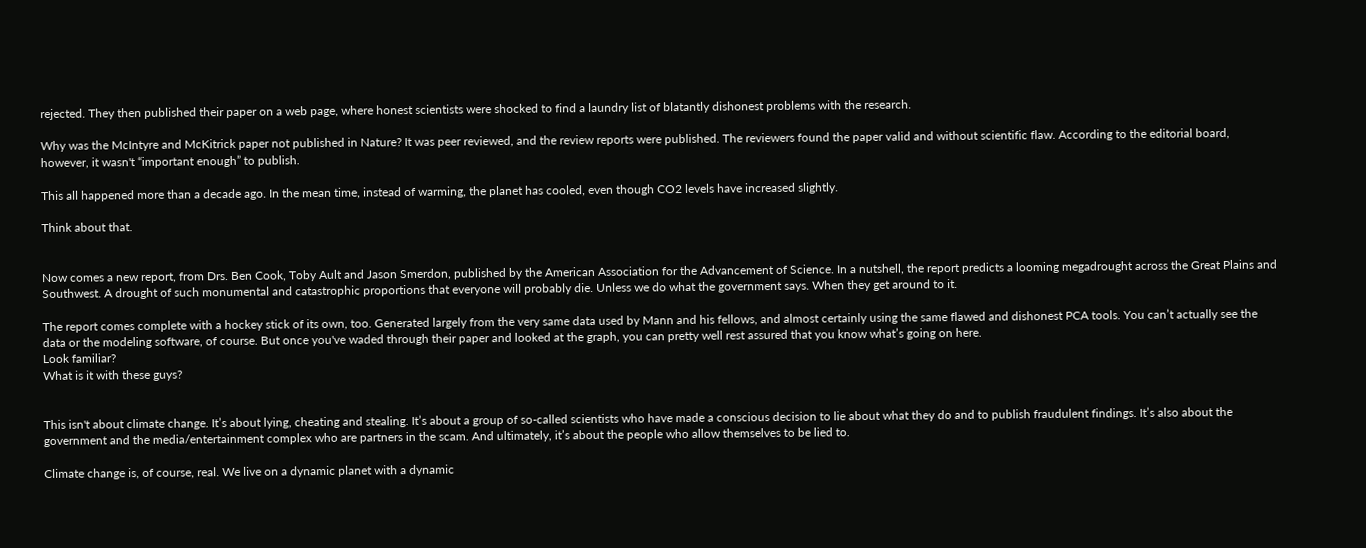rejected. They then published their paper on a web page, where honest scientists were shocked to find a laundry list of blatantly dishonest problems with the research.

Why was the McIntyre and McKitrick paper not published in Nature? It was peer reviewed, and the review reports were published. The reviewers found the paper valid and without scientific flaw. According to the editorial board, however, it wasn't “important enough” to publish.

This all happened more than a decade ago. In the mean time, instead of warming, the planet has cooled, even though CO2 levels have increased slightly.

Think about that.


Now comes a new report, from Drs. Ben Cook, Toby Ault and Jason Smerdon, published by the American Association for the Advancement of Science. In a nutshell, the report predicts a looming megadrought across the Great Plains and Southwest. A drought of such monumental and catastrophic proportions that everyone will probably die. Unless we do what the government says. When they get around to it.

The report comes complete with a hockey stick of its own, too. Generated largely from the very same data used by Mann and his fellows, and almost certainly using the same flawed and dishonest PCA tools. You can’t actually see the data or the modeling software, of course. But once you've waded through their paper and looked at the graph, you can pretty well rest assured that you know what’s going on here.
Look familiar?
What is it with these guys?


This isn't about climate change. It’s about lying, cheating and stealing. It’s about a group of so-called scientists who have made a conscious decision to lie about what they do and to publish fraudulent findings. It’s also about the government and the media/entertainment complex who are partners in the scam. And ultimately, it’s about the people who allow themselves to be lied to.

Climate change is, of course, real. We live on a dynamic planet with a dynamic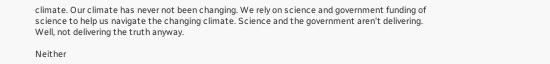climate. Our climate has never not been changing. We rely on science and government funding of science to help us navigate the changing climate. Science and the government aren't delivering. Well, not delivering the truth anyway.

Neither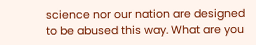science nor our nation are designed to be abused this way. What are you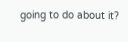going to do about it?